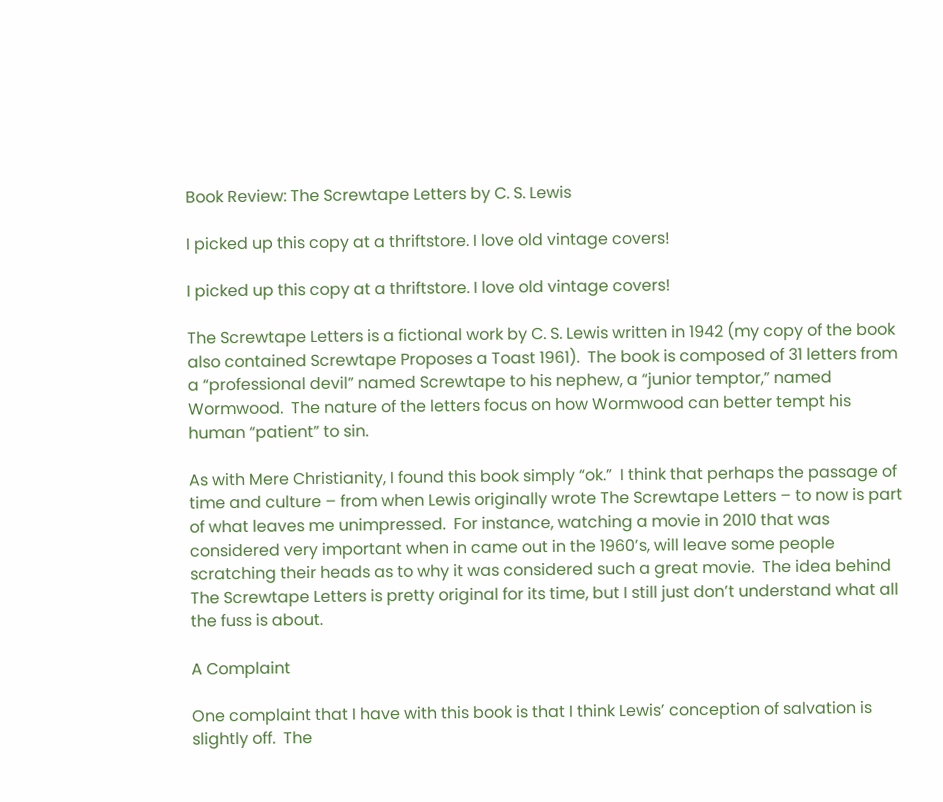Book Review: The Screwtape Letters by C. S. Lewis

I picked up this copy at a thriftstore. I love old vintage covers!

I picked up this copy at a thriftstore. I love old vintage covers!

The Screwtape Letters is a fictional work by C. S. Lewis written in 1942 (my copy of the book also contained Screwtape Proposes a Toast 1961).  The book is composed of 31 letters from a “professional devil” named Screwtape to his nephew, a “junior temptor,” named Wormwood.  The nature of the letters focus on how Wormwood can better tempt his human “patient” to sin.

As with Mere Christianity, I found this book simply “ok.”  I think that perhaps the passage of time and culture – from when Lewis originally wrote The Screwtape Letters – to now is part of what leaves me unimpressed.  For instance, watching a movie in 2010 that was considered very important when in came out in the 1960’s, will leave some people scratching their heads as to why it was considered such a great movie.  The idea behind The Screwtape Letters is pretty original for its time, but I still just don’t understand what all the fuss is about.

A Complaint

One complaint that I have with this book is that I think Lewis’ conception of salvation is slightly off.  The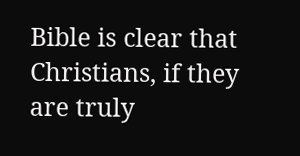Bible is clear that Christians, if they are truly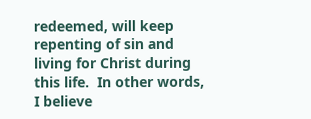redeemed, will keep repenting of sin and living for Christ during this life.  In other words, I believe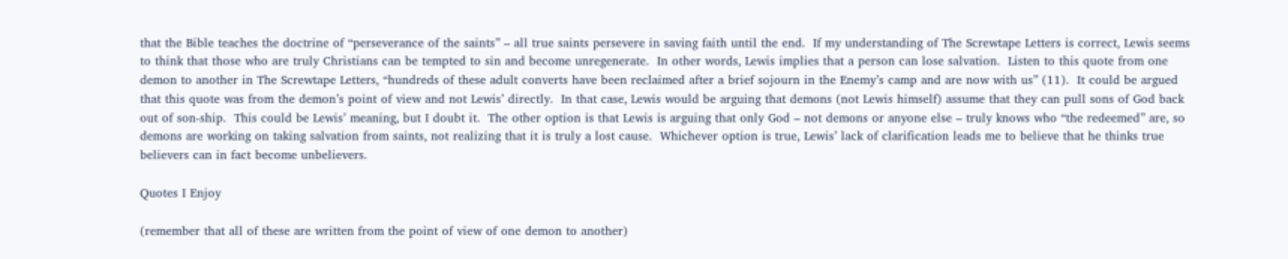that the Bible teaches the doctrine of “perseverance of the saints” – all true saints persevere in saving faith until the end.  If my understanding of The Screwtape Letters is correct, Lewis seems to think that those who are truly Christians can be tempted to sin and become unregenerate.  In other words, Lewis implies that a person can lose salvation.  Listen to this quote from one demon to another in The Screwtape Letters, “hundreds of these adult converts have been reclaimed after a brief sojourn in the Enemy’s camp and are now with us” (11).  It could be argued that this quote was from the demon’s point of view and not Lewis’ directly.  In that case, Lewis would be arguing that demons (not Lewis himself) assume that they can pull sons of God back out of son-ship.  This could be Lewis’ meaning, but I doubt it.  The other option is that Lewis is arguing that only God – not demons or anyone else – truly knows who “the redeemed” are, so demons are working on taking salvation from saints, not realizing that it is truly a lost cause.  Whichever option is true, Lewis’ lack of clarification leads me to believe that he thinks true believers can in fact become unbelievers.

Quotes I Enjoy

(remember that all of these are written from the point of view of one demon to another)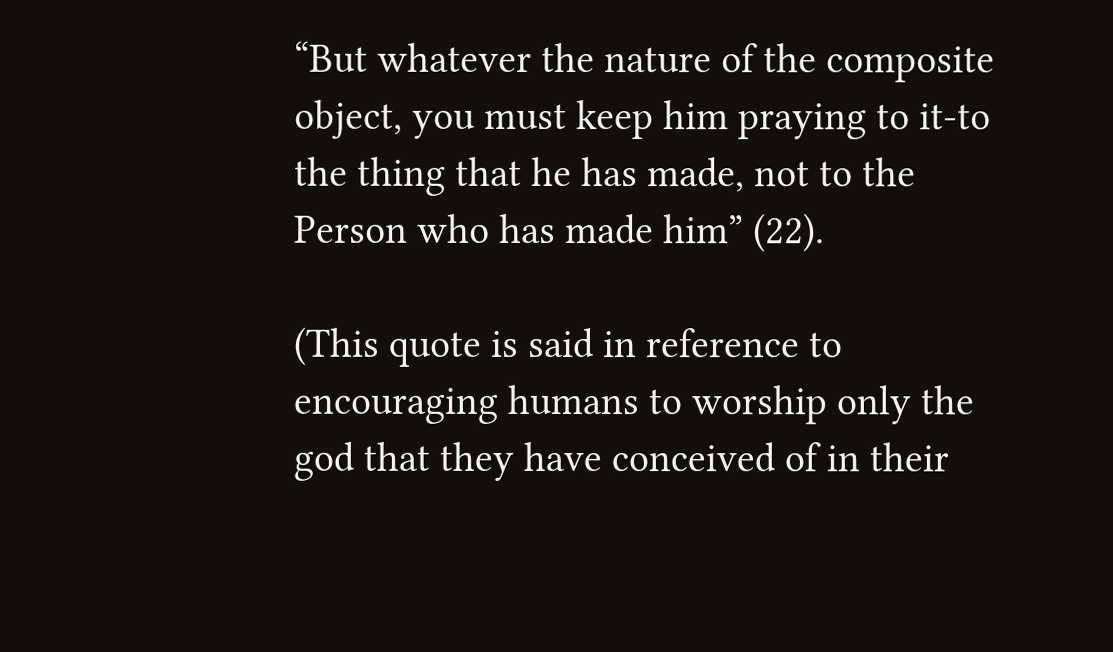“But whatever the nature of the composite object, you must keep him praying to it-to the thing that he has made, not to the Person who has made him” (22).

(This quote is said in reference to encouraging humans to worship only the god that they have conceived of in their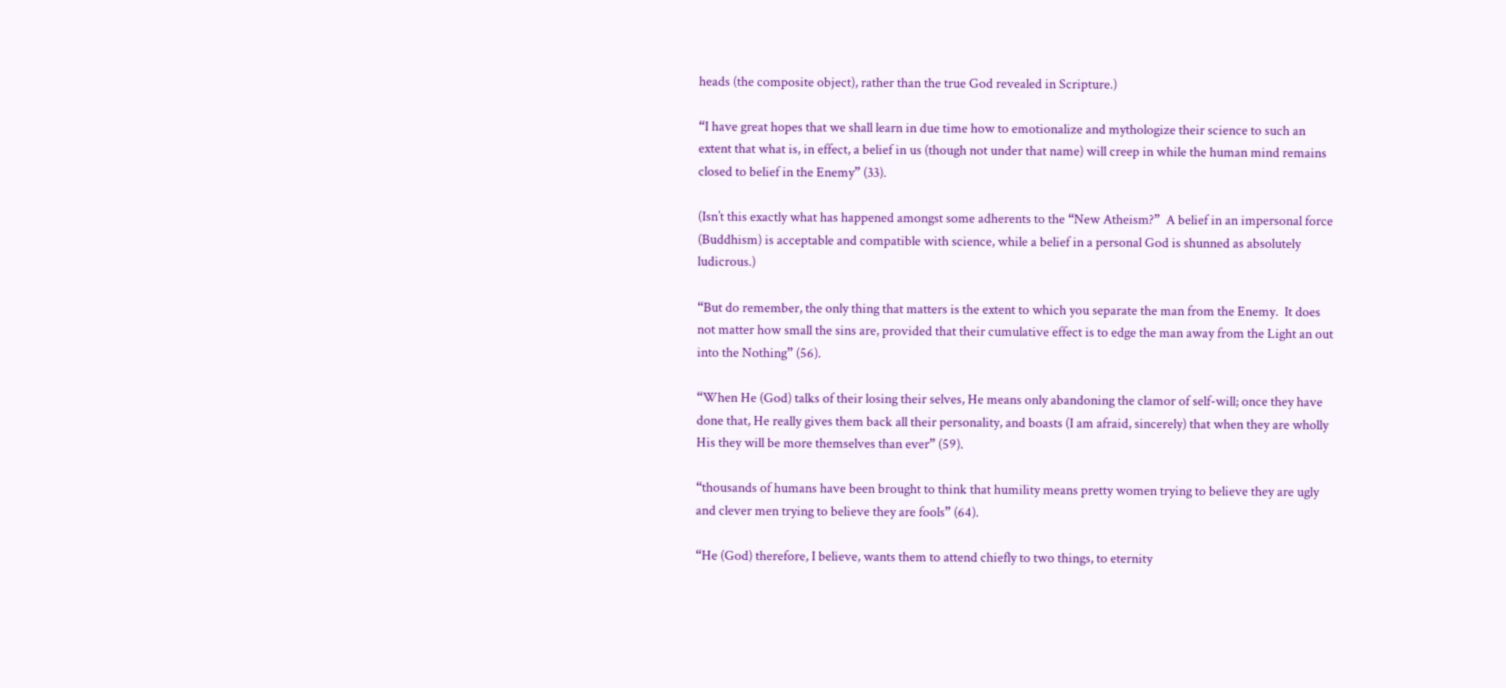heads (the composite object), rather than the true God revealed in Scripture.)

“I have great hopes that we shall learn in due time how to emotionalize and mythologize their science to such an extent that what is, in effect, a belief in us (though not under that name) will creep in while the human mind remains closed to belief in the Enemy” (33).

(Isn’t this exactly what has happened amongst some adherents to the “New Atheism?”  A belief in an impersonal force (Buddhism) is acceptable and compatible with science, while a belief in a personal God is shunned as absolutely ludicrous.)

“But do remember, the only thing that matters is the extent to which you separate the man from the Enemy.  It does not matter how small the sins are, provided that their cumulative effect is to edge the man away from the Light an out into the Nothing” (56).

“When He (God) talks of their losing their selves, He means only abandoning the clamor of self-will; once they have done that, He really gives them back all their personality, and boasts (I am afraid, sincerely) that when they are wholly His they will be more themselves than ever” (59).

“thousands of humans have been brought to think that humility means pretty women trying to believe they are ugly and clever men trying to believe they are fools” (64).

“He (God) therefore, I believe, wants them to attend chiefly to two things, to eternity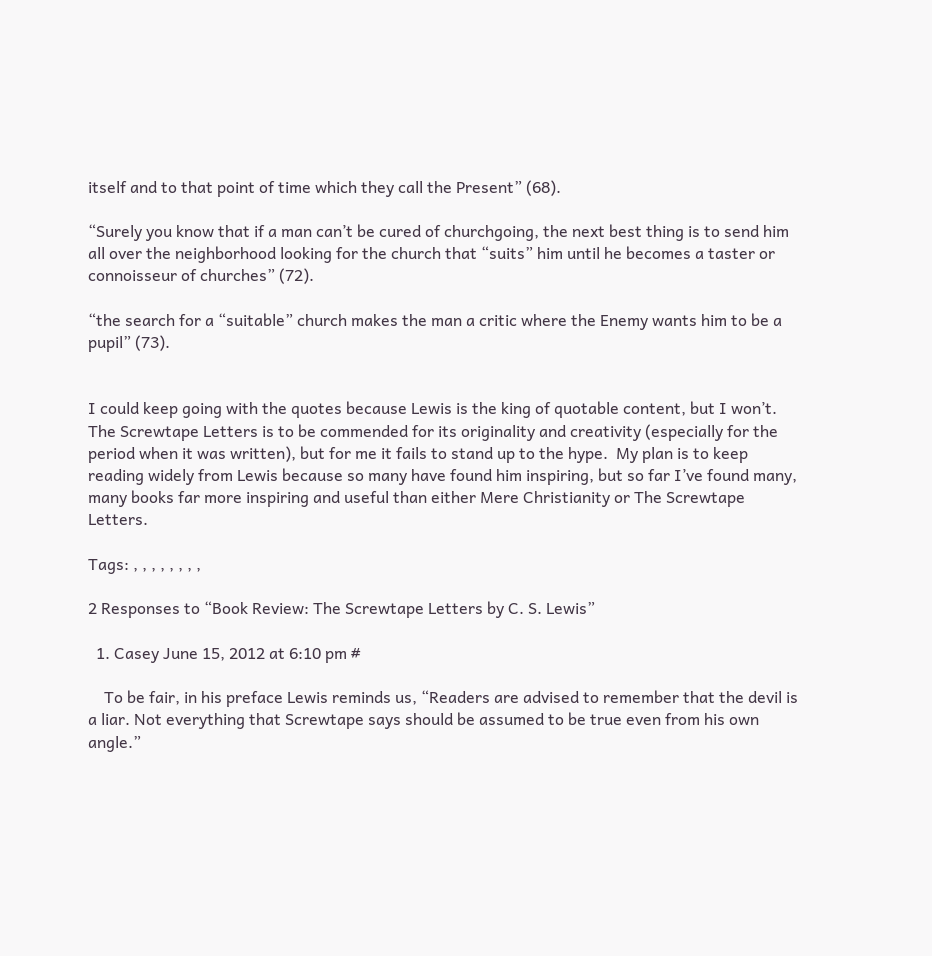itself and to that point of time which they call the Present” (68).

“Surely you know that if a man can’t be cured of churchgoing, the next best thing is to send him all over the neighborhood looking for the church that “suits” him until he becomes a taster or connoisseur of churches” (72).

“the search for a “suitable” church makes the man a critic where the Enemy wants him to be a pupil” (73).


I could keep going with the quotes because Lewis is the king of quotable content, but I won’t.  The Screwtape Letters is to be commended for its originality and creativity (especially for the period when it was written), but for me it fails to stand up to the hype.  My plan is to keep reading widely from Lewis because so many have found him inspiring, but so far I’ve found many, many books far more inspiring and useful than either Mere Christianity or The Screwtape Letters.

Tags: , , , , , , , ,

2 Responses to “Book Review: The Screwtape Letters by C. S. Lewis”

  1. Casey June 15, 2012 at 6:10 pm #

    To be fair, in his preface Lewis reminds us, “Readers are advised to remember that the devil is a liar. Not everything that Screwtape says should be assumed to be true even from his own angle.”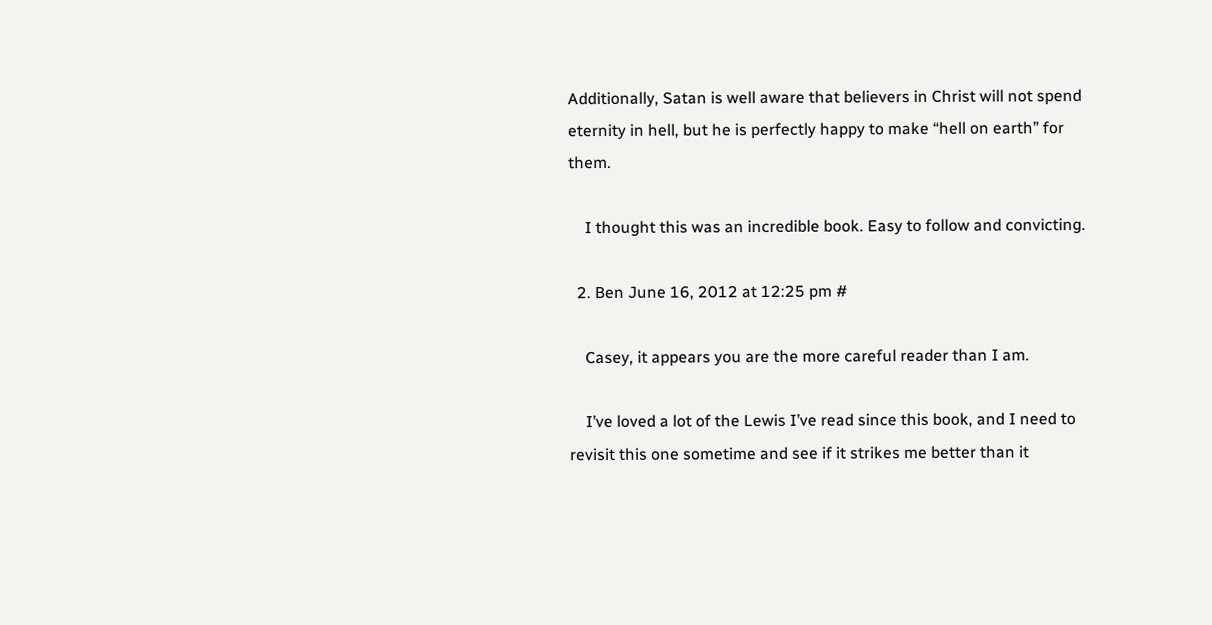Additionally, Satan is well aware that believers in Christ will not spend eternity in hell, but he is perfectly happy to make “hell on earth” for them.

    I thought this was an incredible book. Easy to follow and convicting.

  2. Ben June 16, 2012 at 12:25 pm #

    Casey, it appears you are the more careful reader than I am.

    I’ve loved a lot of the Lewis I’ve read since this book, and I need to revisit this one sometime and see if it strikes me better than it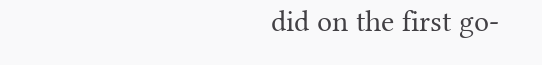did on the first go-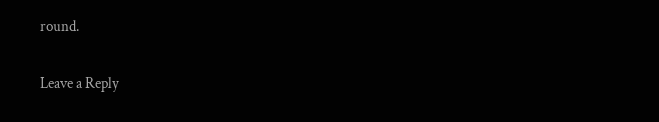round.

Leave a Reply